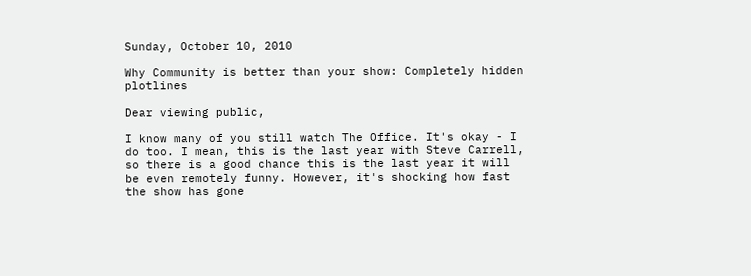Sunday, October 10, 2010

Why Community is better than your show: Completely hidden plotlines

Dear viewing public,

I know many of you still watch The Office. It's okay - I do too. I mean, this is the last year with Steve Carrell, so there is a good chance this is the last year it will be even remotely funny. However, it's shocking how fast the show has gone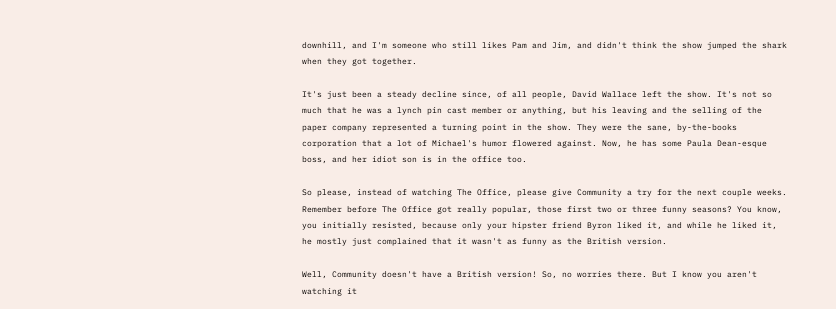downhill, and I'm someone who still likes Pam and Jim, and didn't think the show jumped the shark when they got together.

It's just been a steady decline since, of all people, David Wallace left the show. It's not so much that he was a lynch pin cast member or anything, but his leaving and the selling of the paper company represented a turning point in the show. They were the sane, by-the-books corporation that a lot of Michael's humor flowered against. Now, he has some Paula Dean-esque boss, and her idiot son is in the office too.

So please, instead of watching The Office, please give Community a try for the next couple weeks. Remember before The Office got really popular, those first two or three funny seasons? You know, you initially resisted, because only your hipster friend Byron liked it, and while he liked it, he mostly just complained that it wasn't as funny as the British version.

Well, Community doesn't have a British version! So, no worries there. But I know you aren't watching it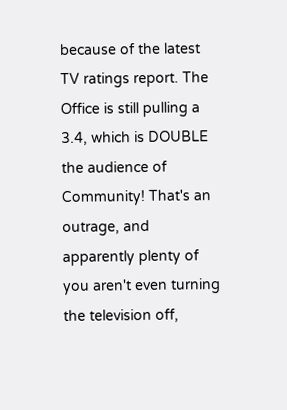because of the latest TV ratings report. The Office is still pulling a 3.4, which is DOUBLE the audience of Community! That's an outrage, and apparently plenty of you aren't even turning the television off,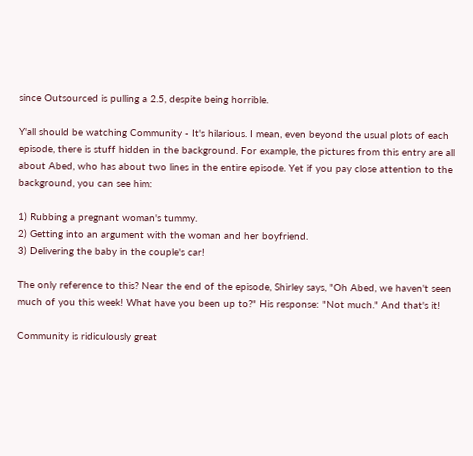since Outsourced is pulling a 2.5, despite being horrible.

Y'all should be watching Community - It's hilarious. I mean, even beyond the usual plots of each episode, there is stuff hidden in the background. For example, the pictures from this entry are all about Abed, who has about two lines in the entire episode. Yet if you pay close attention to the background, you can see him:

1) Rubbing a pregnant woman's tummy.
2) Getting into an argument with the woman and her boyfriend.
3) Delivering the baby in the couple's car!

The only reference to this? Near the end of the episode, Shirley says, "Oh Abed, we haven't seen much of you this week! What have you been up to?" His response: "Not much." And that's it!

Community is ridiculously great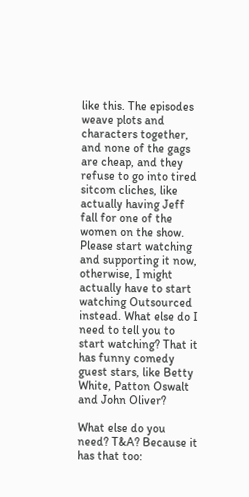like this. The episodes weave plots and characters together, and none of the gags are cheap, and they refuse to go into tired sitcom cliches, like actually having Jeff fall for one of the women on the show. Please start watching and supporting it now, otherwise, I might actually have to start watching Outsourced instead. What else do I need to tell you to start watching? That it has funny comedy guest stars, like Betty White, Patton Oswalt and John Oliver?

What else do you need? T&A? Because it has that too: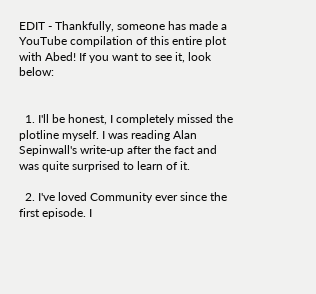EDIT - Thankfully, someone has made a YouTube compilation of this entire plot with Abed! If you want to see it, look below:


  1. I'll be honest, I completely missed the plotline myself. I was reading Alan Sepinwall's write-up after the fact and was quite surprised to learn of it.

  2. I've loved Community ever since the first episode. I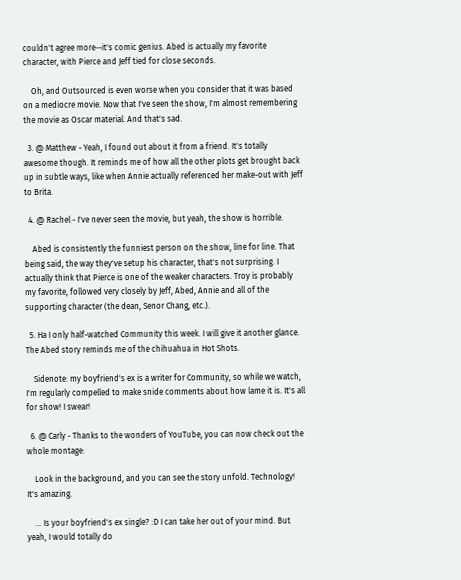couldn't agree more--it's comic genius. Abed is actually my favorite character, with Pierce and Jeff tied for close seconds.

    Oh, and Outsourced is even worse when you consider that it was based on a mediocre movie. Now that I've seen the show, I'm almost remembering the movie as Oscar material. And that's sad.

  3. @ Matthew - Yeah, I found out about it from a friend. It's totally awesome though. It reminds me of how all the other plots get brought back up in subtle ways, like when Annie actually referenced her make-out with Jeff to Brita.

  4. @ Rachel - I've never seen the movie, but yeah, the show is horrible.

    Abed is consistently the funniest person on the show, line for line. That being said, the way they've setup his character, that's not surprising. I actually think that Pierce is one of the weaker characters. Troy is probably my favorite, followed very closely by Jeff, Abed, Annie and all of the supporting character (the dean, Senor Chang, etc.).

  5. Ha I only half-watched Community this week. I will give it another glance. The Abed story reminds me of the chihuahua in Hot Shots.

    Sidenote: my boyfriend's ex is a writer for Community, so while we watch, I'm regularly compelled to make snide comments about how lame it is. It's all for show! I swear!

  6. @ Carly - Thanks to the wonders of YouTube, you can now check out the whole montage:

    Look in the background, and you can see the story unfold. Technology! It's amazing.

    ... Is your boyfriend's ex single? :D I can take her out of your mind. But yeah, I would totally do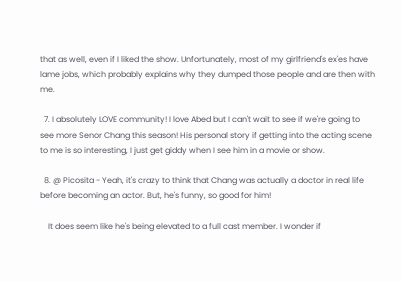that as well, even if I liked the show. Unfortunately, most of my girlfriend's ex'es have lame jobs, which probably explains why they dumped those people and are then with me.

  7. I absolutely LOVE community! I love Abed but I can't wait to see if we're going to see more Senor Chang this season! His personal story if getting into the acting scene to me is so interesting, I just get giddy when I see him in a movie or show.

  8. @ Picosita - Yeah, it's crazy to think that Chang was actually a doctor in real life before becoming an actor. But, he's funny, so good for him!

    It does seem like he's being elevated to a full cast member. I wonder if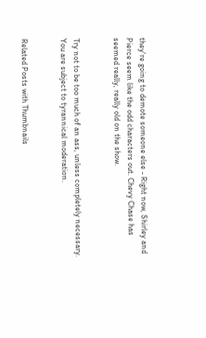they're going to demote someone else - Right now, Shirley and Pierce seem like the odd characters out. Chevy Chase has seemed really, really old on the show.


Try not to be too much of an ass, unless completely necessary. You are subject to tyrannical moderation.


Related Posts with Thumbnails